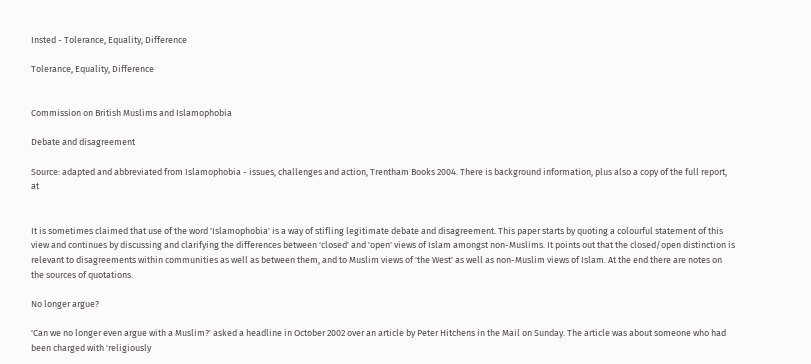Insted - Tolerance, Equality, Difference

Tolerance, Equality, Difference


Commission on British Muslims and Islamophobia

Debate and disagreement

Source: adapted and abbreviated from Islamophobia - issues, challenges and action, Trentham Books 2004. There is background information, plus also a copy of the full report, at


It is sometimes claimed that use of the word 'Islamophobia' is a way of stifling legitimate debate and disagreement. This paper starts by quoting a colourful statement of this view and continues by discussing and clarifying the differences between 'closed' and 'open' views of Islam amongst non-Muslims. It points out that the closed/open distinction is relevant to disagreements within communities as well as between them, and to Muslim views of 'the West' as well as non-Muslim views of Islam. At the end there are notes on the sources of quotations.

No longer argue?

'Can we no longer even argue with a Muslim?' asked a headline in October 2002 over an article by Peter Hitchens in the Mail on Sunday. The article was about someone who had been charged with 'religiously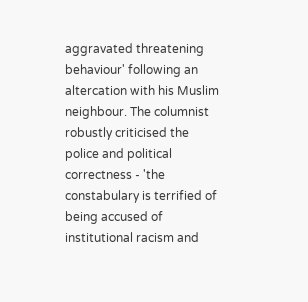aggravated threatening behaviour' following an altercation with his Muslim neighbour. The columnist robustly criticised the police and political correctness - 'the constabulary is terrified of being accused of institutional racism and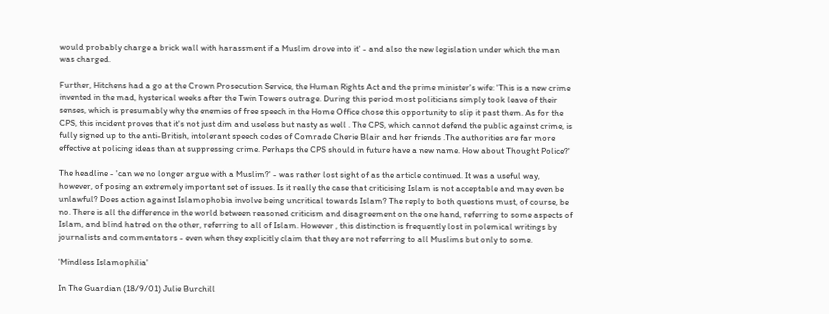would probably charge a brick wall with harassment if a Muslim drove into it' - and also the new legislation under which the man was charged.

Further, Hitchens had a go at the Crown Prosecution Service, the Human Rights Act and the prime minister's wife: 'This is a new crime invented in the mad, hysterical weeks after the Twin Towers outrage. During this period most politicians simply took leave of their senses, which is presumably why the enemies of free speech in the Home Office chose this opportunity to slip it past them. As for the CPS, this incident proves that it's not just dim and useless but nasty as well . The CPS, which cannot defend the public against crime, is fully signed up to the anti-British, intolerant speech codes of Comrade Cherie Blair and her friends .The authorities are far more effective at policing ideas than at suppressing crime. Perhaps the CPS should in future have a new name. How about Thought Police?'

The headline - 'can we no longer argue with a Muslim?' - was rather lost sight of as the article continued. It was a useful way, however, of posing an extremely important set of issues. Is it really the case that criticising Islam is not acceptable and may even be unlawful? Does action against Islamophobia involve being uncritical towards Islam? The reply to both questions must, of course, be no. There is all the difference in the world between reasoned criticism and disagreement on the one hand, referring to some aspects of Islam, and blind hatred on the other, referring to all of Islam. However , this distinction is frequently lost in polemical writings by journalists and commentators - even when they explicitly claim that they are not referring to all Muslims but only to some.

'Mindless Islamophilia'

In The Guardian (18/9/01) Julie Burchill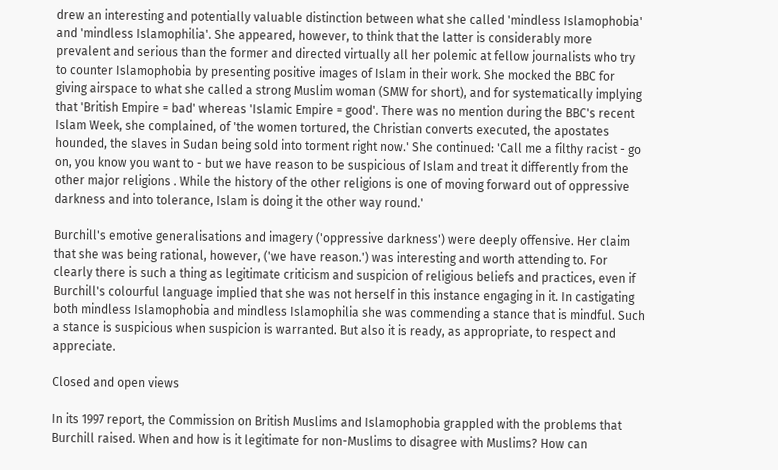drew an interesting and potentially valuable distinction between what she called 'mindless Islamophobia' and 'mindless Islamophilia'. She appeared, however, to think that the latter is considerably more prevalent and serious than the former and directed virtually all her polemic at fellow journalists who try to counter Islamophobia by presenting positive images of Islam in their work. She mocked the BBC for giving airspace to what she called a strong Muslim woman (SMW for short), and for systematically implying that 'British Empire = bad' whereas 'Islamic Empire = good'. There was no mention during the BBC's recent Islam Week, she complained, of 'the women tortured, the Christian converts executed, the apostates hounded, the slaves in Sudan being sold into torment right now.' She continued: 'Call me a filthy racist - go on, you know you want to - but we have reason to be suspicious of Islam and treat it differently from the other major religions . While the history of the other religions is one of moving forward out of oppressive darkness and into tolerance, Islam is doing it the other way round.'

Burchill's emotive generalisations and imagery ('oppressive darkness') were deeply offensive. Her claim that she was being rational, however, ('we have reason.') was interesting and worth attending to. For clearly there is such a thing as legitimate criticism and suspicion of religious beliefs and practices, even if Burchill's colourful language implied that she was not herself in this instance engaging in it. In castigating both mindless Islamophobia and mindless Islamophilia she was commending a stance that is mindful. Such a stance is suspicious when suspicion is warranted. But also it is ready, as appropriate, to respect and appreciate.

Closed and open views

In its 1997 report, the Commission on British Muslims and Islamophobia grappled with the problems that Burchill raised. When and how is it legitimate for non-Muslims to disagree with Muslims? How can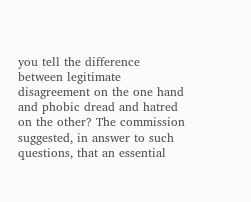you tell the difference between legitimate disagreement on the one hand and phobic dread and hatred on the other? The commission suggested, in answer to such questions, that an essential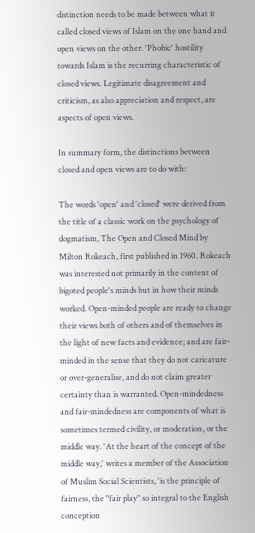distinction needs to be made between what it called closed views of Islam on the one hand and open views on the other. 'Phobic' hostility towards Islam is the recurring characteristic of closed views. Legitimate disagreement and criticism, as also appreciation and respect, are aspects of open views.

In summary form, the distinctions between closed and open views are to do with:

The words 'open' and 'closed' were derived from the title of a classic work on the psychology of dogmatism, The Open and Closed Mind by Milton Rokeach, first published in 1960. Rokeach was interested not primarily in the content of bigoted people's minds but in how their minds worked. Open-minded people are ready to change their views both of others and of themselves in the light of new facts and evidence; and are fair-minded in the sense that they do not caricature or over-generalise, and do not claim greater certainty than is warranted. Open-mindedness and fair-mindedness are components of what is sometimes termed civility, or moderation, or the middle way. 'At the heart of the concept of the middle way,' writes a member of the Association of Muslim Social Scientists, 'is the principle of fairness, the "fair play" so integral to the English conception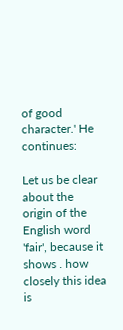of good character.' He continues:

Let us be clear about the origin of the English word 'fair', because it shows . how closely this idea is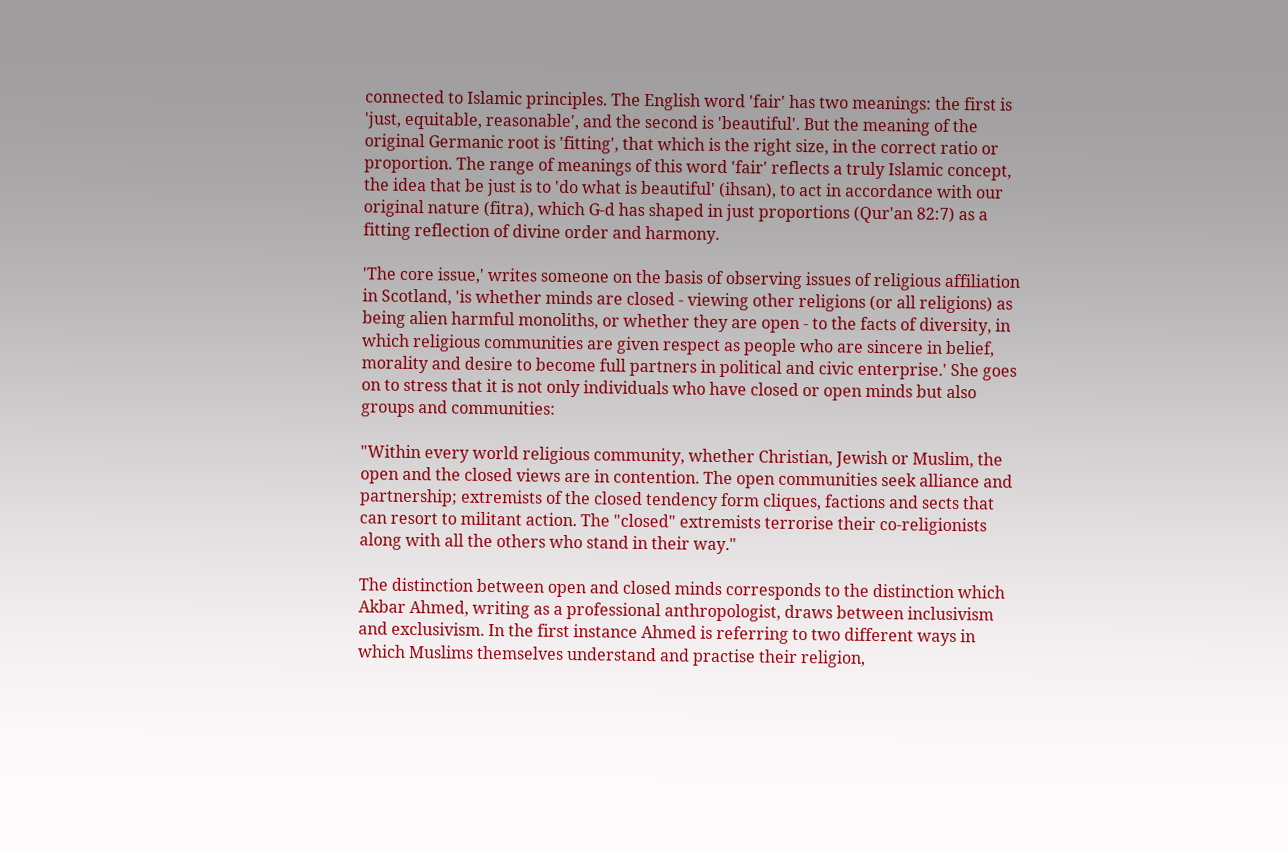connected to Islamic principles. The English word 'fair' has two meanings: the first is 'just, equitable, reasonable', and the second is 'beautiful'. But the meaning of the original Germanic root is 'fitting', that which is the right size, in the correct ratio or proportion. The range of meanings of this word 'fair' reflects a truly Islamic concept, the idea that be just is to 'do what is beautiful' (ihsan), to act in accordance with our original nature (fitra), which G-d has shaped in just proportions (Qur'an 82:7) as a fitting reflection of divine order and harmony.

'The core issue,' writes someone on the basis of observing issues of religious affiliation in Scotland, 'is whether minds are closed - viewing other religions (or all religions) as being alien harmful monoliths, or whether they are open - to the facts of diversity, in which religious communities are given respect as people who are sincere in belief, morality and desire to become full partners in political and civic enterprise.' She goes on to stress that it is not only individuals who have closed or open minds but also groups and communities:

"Within every world religious community, whether Christian, Jewish or Muslim, the open and the closed views are in contention. The open communities seek alliance and partnership; extremists of the closed tendency form cliques, factions and sects that can resort to militant action. The "closed" extremists terrorise their co-religionists along with all the others who stand in their way."

The distinction between open and closed minds corresponds to the distinction which Akbar Ahmed, writing as a professional anthropologist, draws between inclusivism and exclusivism. In the first instance Ahmed is referring to two different ways in which Muslims themselves understand and practise their religion,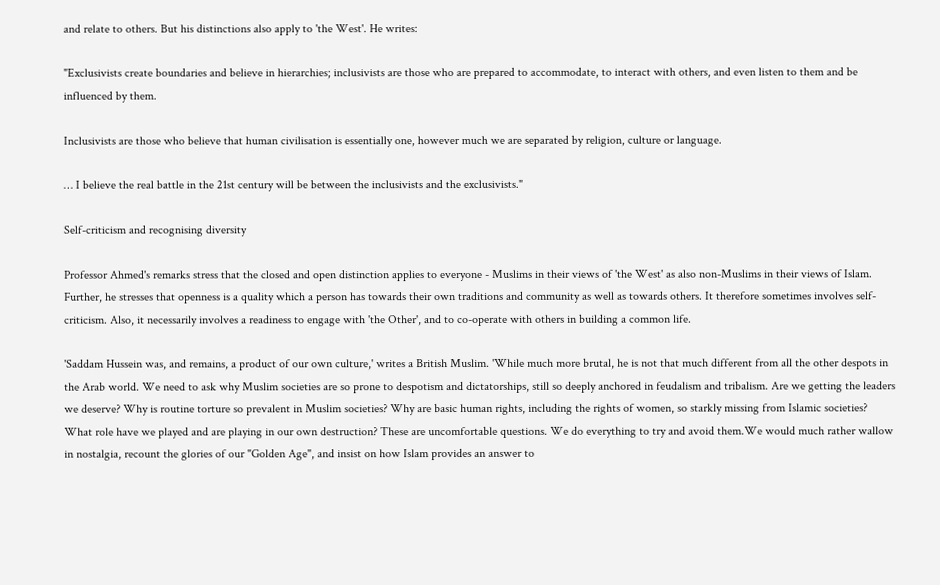and relate to others. But his distinctions also apply to 'the West'. He writes:

"Exclusivists create boundaries and believe in hierarchies; inclusivists are those who are prepared to accommodate, to interact with others, and even listen to them and be influenced by them.

Inclusivists are those who believe that human civilisation is essentially one, however much we are separated by religion, culture or language.

… I believe the real battle in the 21st century will be between the inclusivists and the exclusivists."

Self-criticism and recognising diversity

Professor Ahmed's remarks stress that the closed and open distinction applies to everyone - Muslims in their views of 'the West' as also non-Muslims in their views of Islam. Further, he stresses that openness is a quality which a person has towards their own traditions and community as well as towards others. It therefore sometimes involves self-criticism. Also, it necessarily involves a readiness to engage with 'the Other', and to co-operate with others in building a common life.

'Saddam Hussein was, and remains, a product of our own culture,' writes a British Muslim. 'While much more brutal, he is not that much different from all the other despots in the Arab world. We need to ask why Muslim societies are so prone to despotism and dictatorships, still so deeply anchored in feudalism and tribalism. Are we getting the leaders we deserve? Why is routine torture so prevalent in Muslim societies? Why are basic human rights, including the rights of women, so starkly missing from Islamic societies? What role have we played and are playing in our own destruction? These are uncomfortable questions. We do everything to try and avoid them.We would much rather wallow in nostalgia, recount the glories of our "Golden Age", and insist on how Islam provides an answer to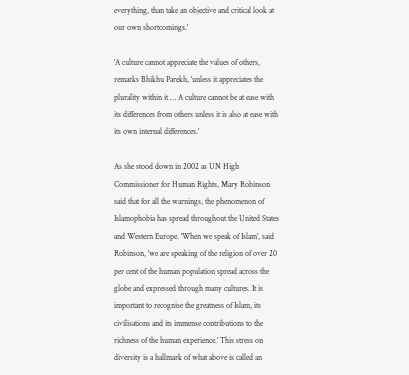everything, than take an objective and critical look at our own shortcomings.'

'A culture cannot appreciate the values of others, remarks Bhikhu Parekh, 'unless it appreciates the plurality within it … A culture cannot be at ease with its differences from others unless it is also at ease with its own internal differences.'

As she stood down in 2002 as UN High Commissioner for Human Rights, Mary Robinson said that for all the warnings, the phenomenon of Islamophobia has spread throughout the United States and Western Europe. 'When we speak of Islam', said Robinson, 'we are speaking of the religion of over 20 per cent of the human population spread across the globe and expressed through many cultures. It is important to recognise the greatness of Islam, its civilisations and its immense contributions to the richness of the human experience.' This stress on diversity is a hallmark of what above is called an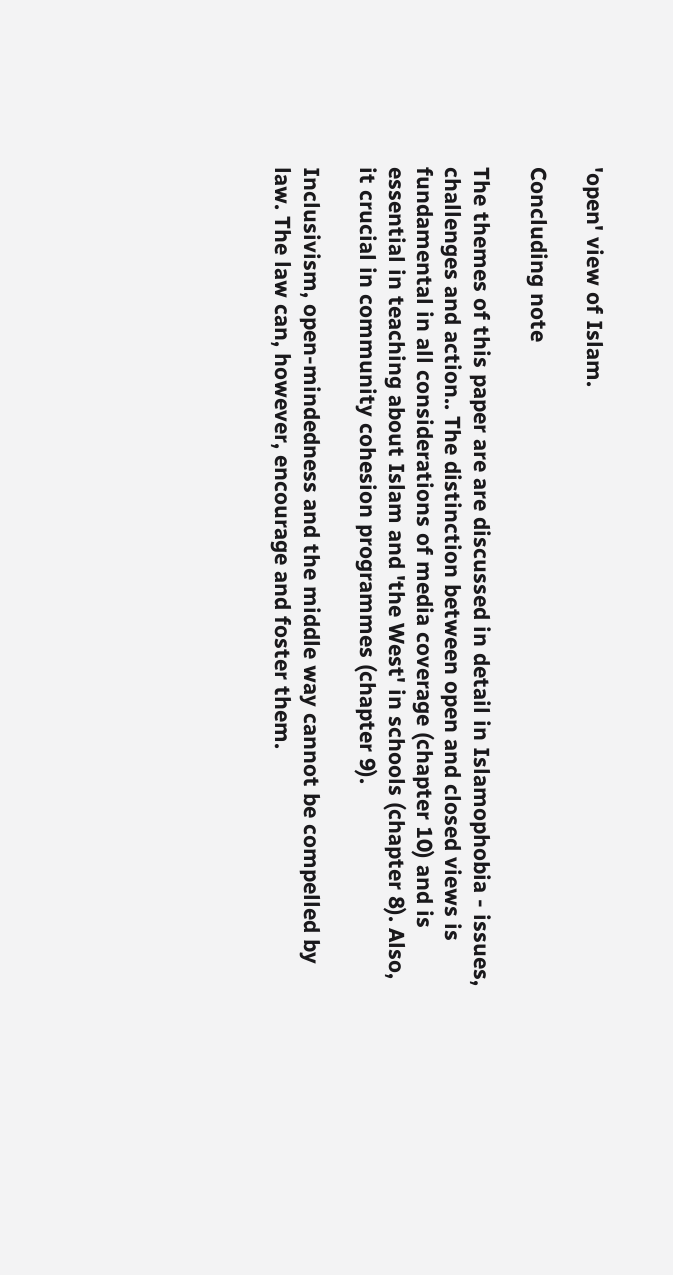'open' view of Islam.

Concluding note

The themes of this paper are are discussed in detail in Islamophobia - issues, challenges and action.. The distinction between open and closed views is fundamental in all considerations of media coverage (chapter 10) and is essential in teaching about Islam and 'the West' in schools (chapter 8). Also, it crucial in community cohesion programmes (chapter 9).

Inclusivism, open-mindedness and the middle way cannot be compelled by law. The law can, however, encourage and foster them.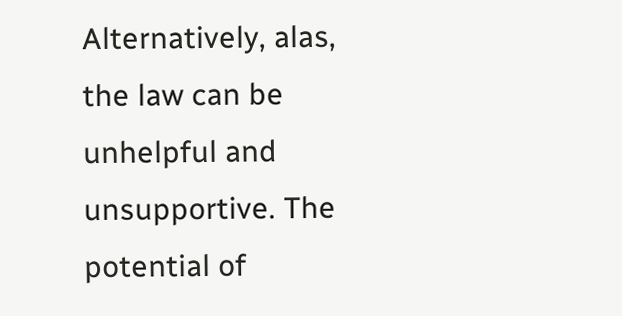Alternatively, alas, the law can be unhelpful and unsupportive. The potential of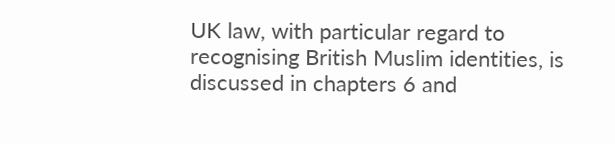UK law, with particular regard to recognising British Muslim identities, is discussed in chapters 6 and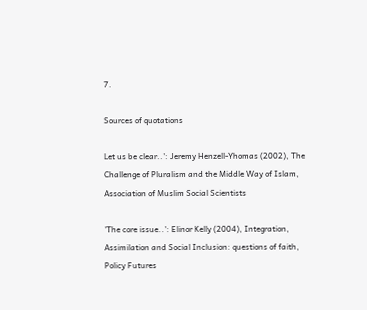7.

Sources of quotations

Let us be clear..': Jeremy Henzell-Yhomas (2002), The Challenge of Pluralism and the Middle Way of Islam, Association of Muslim Social Scientists

'The core issue..': Elinor Kelly (2004), Integration, Assimilation and Social Inclusion: questions of faith, Policy Futures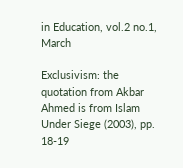in Education, vol.2 no.1, March

Exclusivism: the quotation from Akbar Ahmed is from Islam Under Siege (2003), pp. 18-19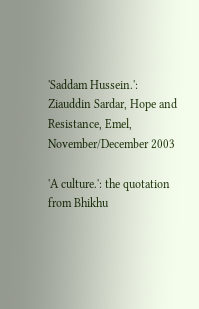'Saddam Hussein.': Ziauddin Sardar, Hope and Resistance, Emel, November/December 2003

'A culture.': the quotation from Bhikhu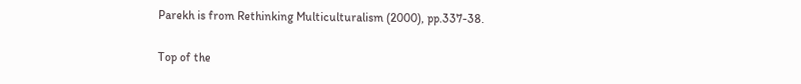Parekh is from Rethinking Multiculturalism (2000), pp.337-38.

Top of the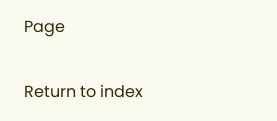Page

Return to index